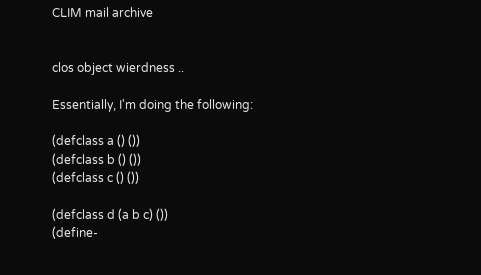CLIM mail archive


clos object wierdness ..

Essentially, I'm doing the following:

(defclass a () ())
(defclass b () ())
(defclass c () ())

(defclass d (a b c) ())
(define-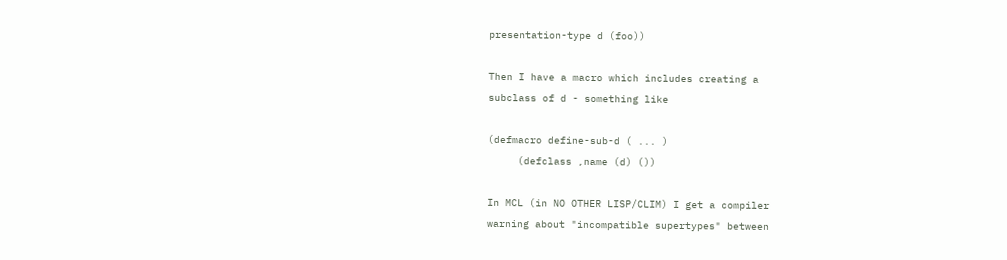presentation-type d (foo))

Then I have a macro which includes creating a
subclass of d - something like

(defmacro define-sub-d ( ... )
     (defclass ,name (d) ())

In MCL (in NO OTHER LISP/CLIM) I get a compiler
warning about "incompatible supertypes" between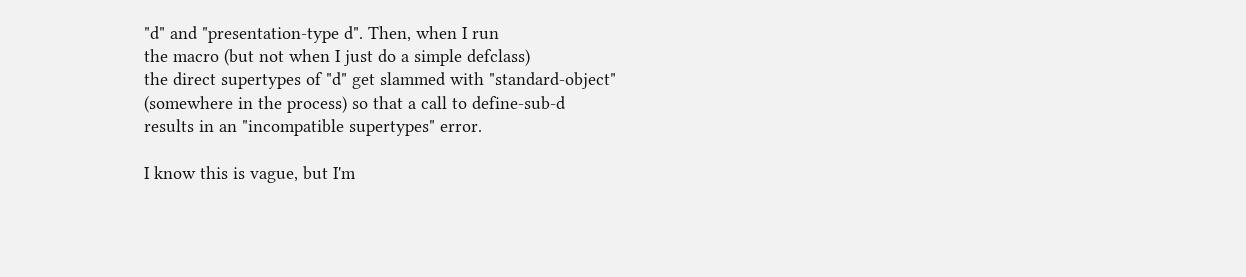"d" and "presentation-type d". Then, when I run
the macro (but not when I just do a simple defclass)
the direct supertypes of "d" get slammed with "standard-object"
(somewhere in the process) so that a call to define-sub-d
results in an "incompatible supertypes" error.

I know this is vague, but I'm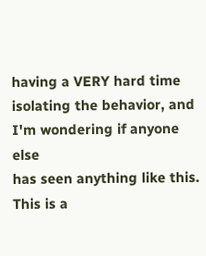having a VERY hard time
isolating the behavior, and I'm wondering if anyone else
has seen anything like this. This is a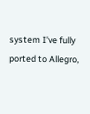system I've fully
ported to Allegro,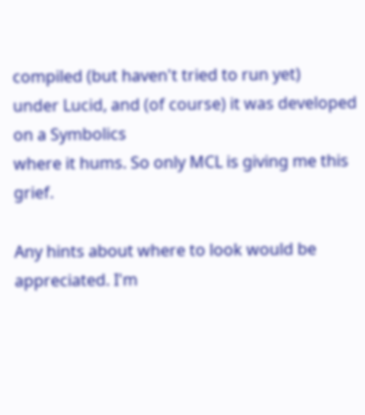compiled (but haven't tried to run yet)
under Lucid, and (of course) it was developed on a Symbolics
where it hums. So only MCL is giving me this grief.

Any hints about where to look would be appreciated. I'm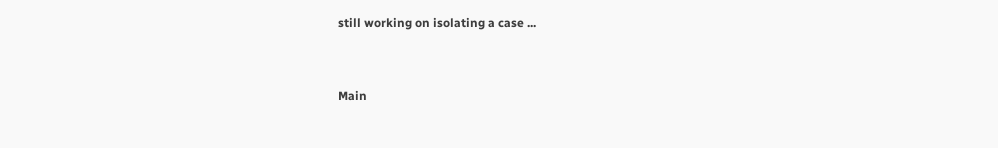still working on isolating a case ...


Main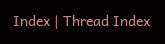Index | Thread Index